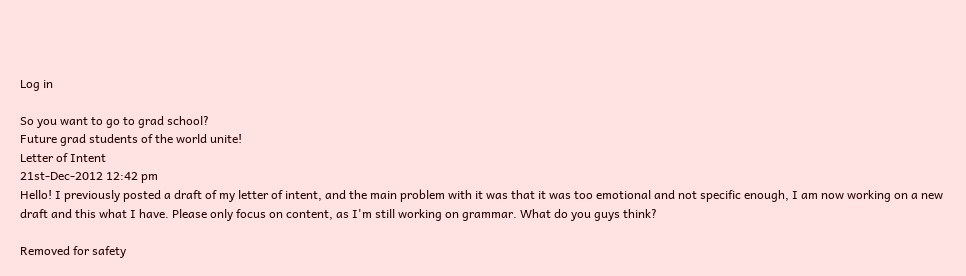Log in

So you want to go to grad school?
Future grad students of the world unite!
Letter of Intent
21st-Dec-2012 12:42 pm
Hello! I previously posted a draft of my letter of intent, and the main problem with it was that it was too emotional and not specific enough, I am now working on a new draft and this what I have. Please only focus on content, as I'm still working on grammar. What do you guys think?

Removed for safety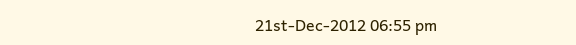21st-Dec-2012 06:55 pm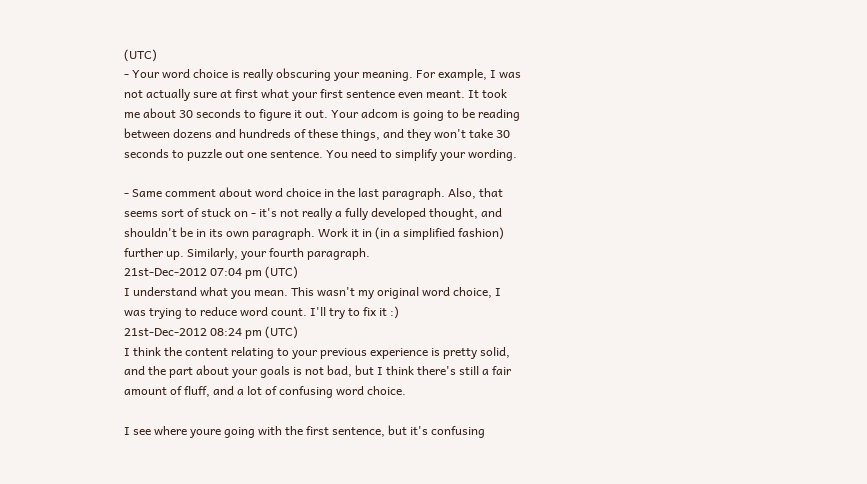(UTC)
- Your word choice is really obscuring your meaning. For example, I was not actually sure at first what your first sentence even meant. It took me about 30 seconds to figure it out. Your adcom is going to be reading between dozens and hundreds of these things, and they won't take 30 seconds to puzzle out one sentence. You need to simplify your wording.

- Same comment about word choice in the last paragraph. Also, that seems sort of stuck on - it's not really a fully developed thought, and shouldn't be in its own paragraph. Work it in (in a simplified fashion) further up. Similarly, your fourth paragraph.
21st-Dec-2012 07:04 pm (UTC)
I understand what you mean. This wasn't my original word choice, I was trying to reduce word count. I'll try to fix it :)
21st-Dec-2012 08:24 pm (UTC)
I think the content relating to your previous experience is pretty solid, and the part about your goals is not bad, but I think there's still a fair amount of fluff, and a lot of confusing word choice.

I see where youre going with the first sentence, but it's confusing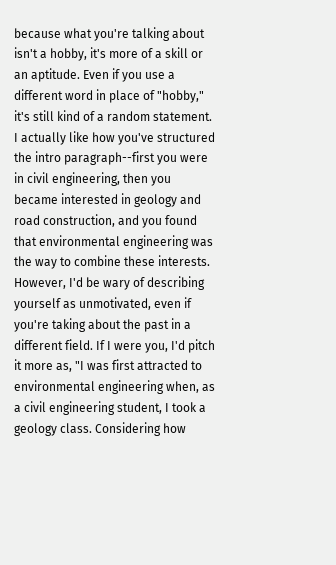because what you're talking about isn't a hobby, it's more of a skill or an aptitude. Even if you use a different word in place of "hobby," it's still kind of a random statement. I actually like how you've structured the intro paragraph--first you were in civil engineering, then you became interested in geology and road construction, and you found that environmental engineering was the way to combine these interests. However, I'd be wary of describing yourself as unmotivated, even if you're taking about the past in a different field. If I were you, I'd pitch it more as, "I was first attracted to environmental engineering when, as a civil engineering student, I took a geology class. Considering how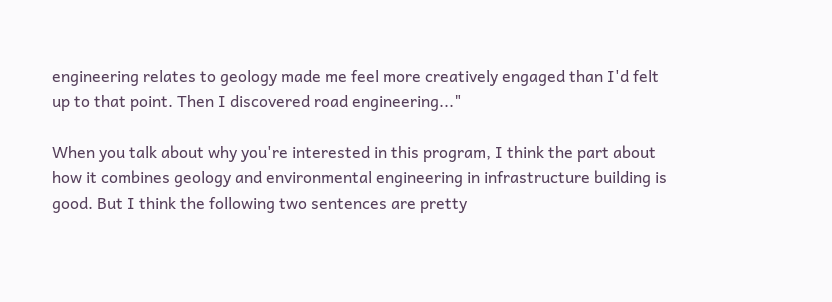engineering relates to geology made me feel more creatively engaged than I'd felt up to that point. Then I discovered road engineering..."

When you talk about why you're interested in this program, I think the part about how it combines geology and environmental engineering in infrastructure building is good. But I think the following two sentences are pretty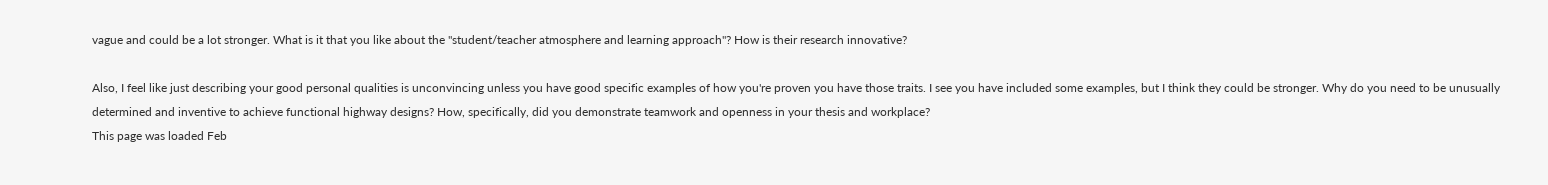vague and could be a lot stronger. What is it that you like about the "student/teacher atmosphere and learning approach"? How is their research innovative?

Also, I feel like just describing your good personal qualities is unconvincing unless you have good specific examples of how you're proven you have those traits. I see you have included some examples, but I think they could be stronger. Why do you need to be unusually determined and inventive to achieve functional highway designs? How, specifically, did you demonstrate teamwork and openness in your thesis and workplace?
This page was loaded Feb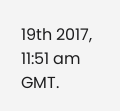19th 2017, 11:51 am GMT.